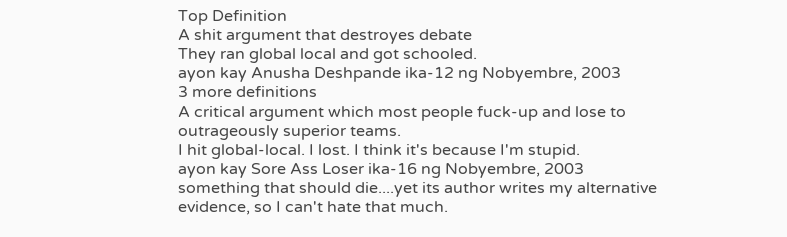Top Definition
A shit argument that destroyes debate
They ran global local and got schooled.
ayon kay Anusha Deshpande ika-12 ng Nobyembre, 2003
3 more definitions
A critical argument which most people fuck-up and lose to outrageously superior teams.
I hit global-local. I lost. I think it's because I'm stupid.
ayon kay Sore Ass Loser ika-16 ng Nobyembre, 2003
something that should die....yet its author writes my alternative evidence, so I can't hate that much.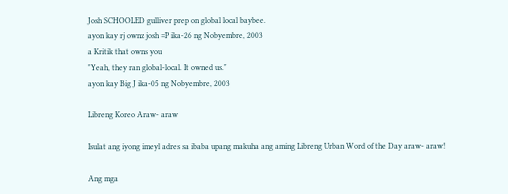Josh SCHOOLED gulliver prep on global local baybee.
ayon kay rj ownz josh =P ika-26 ng Nobyembre, 2003
a Kritik that owns you
"Yeah, they ran global-local. It owned us."
ayon kay Big J ika-05 ng Nobyembre, 2003

Libreng Koreo Araw- araw

Isulat ang iyong imeyl adres sa ibaba upang makuha ang aming Libreng Urban Word of the Day araw- araw!

Ang mga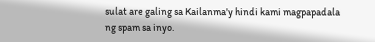sulat are galing sa Kailanma'y hindi kami magpapadala ng spam sa inyo.